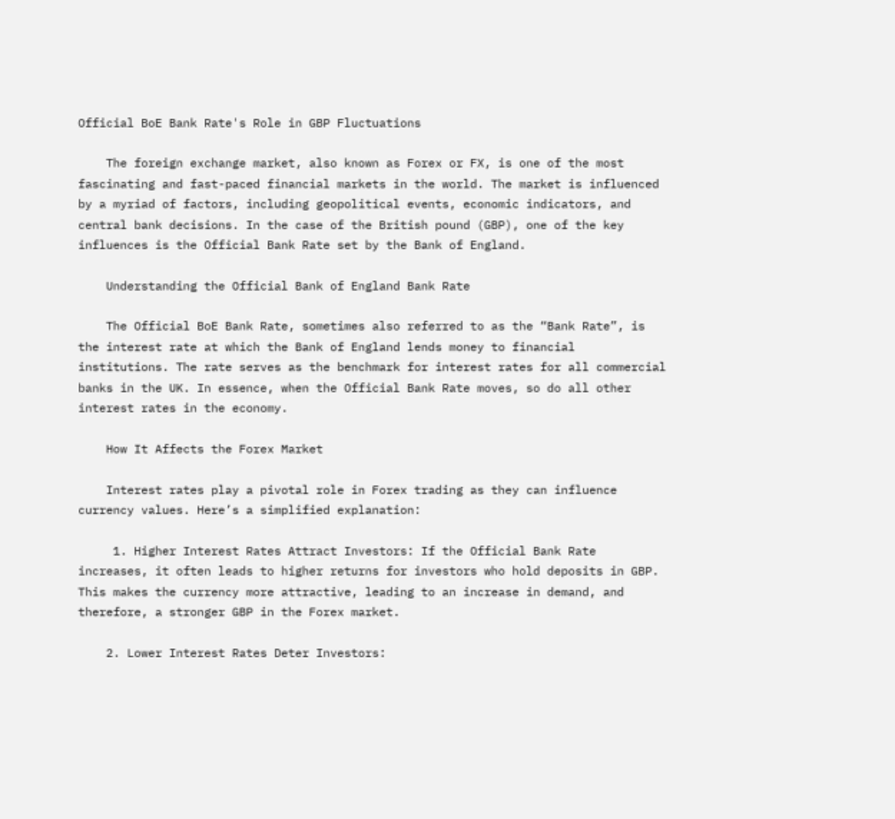Official BoE Bank Rate's Role in GBP Fluctuations

    The foreign exchange market, also known as Forex or FX, is one of the most fascinating and fast-paced financial markets in the world. The market is influenced by a myriad of factors, including geopolitical events, economic indicators, and central bank decisions. In the case of the British pound (GBP), one of the key influences is the Official Bank Rate set by the Bank of England.

    Understanding the Official Bank of England Bank Rate

    The Official BoE Bank Rate, sometimes also referred to as the “Bank Rate”, is the interest rate at which the Bank of England lends money to financial institutions. The rate serves as the benchmark for interest rates for all commercial banks in the UK. In essence, when the Official Bank Rate moves, so do all other interest rates in the economy.

    How It Affects the Forex Market

    Interest rates play a pivotal role in Forex trading as they can influence currency values. Here’s a simplified explanation:

     1. Higher Interest Rates Attract Investors: If the Official Bank Rate increases, it often leads to higher returns for investors who hold deposits in GBP. This makes the currency more attractive, leading to an increase in demand, and therefore, a stronger GBP in the Forex market.

    2. Lower Interest Rates Deter Investors: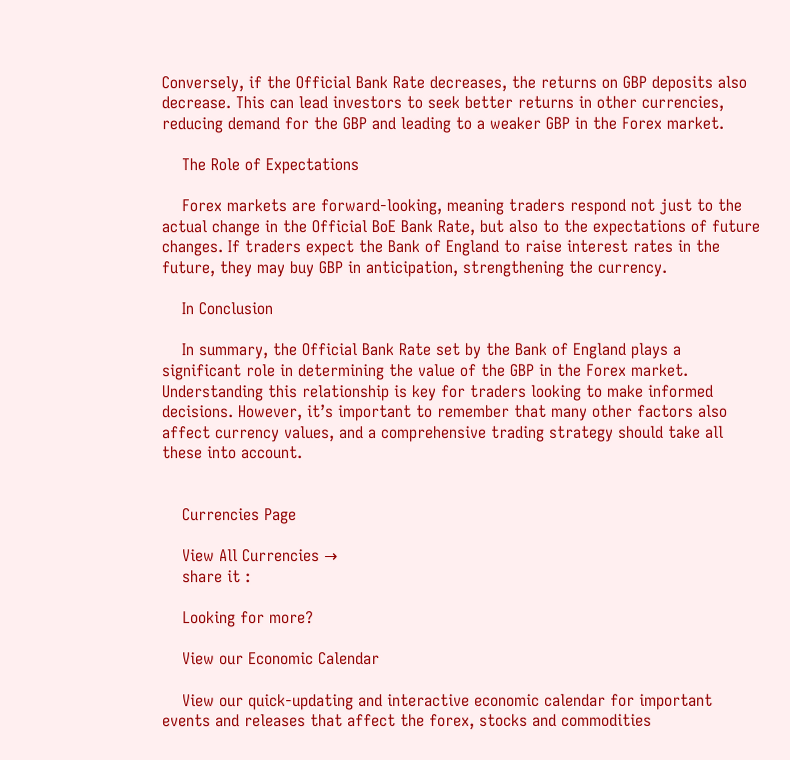Conversely, if the Official Bank Rate decreases, the returns on GBP deposits also decrease. This can lead investors to seek better returns in other currencies, reducing demand for the GBP and leading to a weaker GBP in the Forex market.

    The Role of Expectations

    Forex markets are forward-looking, meaning traders respond not just to the actual change in the Official BoE Bank Rate, but also to the expectations of future changes. If traders expect the Bank of England to raise interest rates in the future, they may buy GBP in anticipation, strengthening the currency.

    In Conclusion

    In summary, the Official Bank Rate set by the Bank of England plays a significant role in determining the value of the GBP in the Forex market. Understanding this relationship is key for traders looking to make informed decisions. However, it’s important to remember that many other factors also affect currency values, and a comprehensive trading strategy should take all these into account.


    Currencies Page

    View All Currencies →
    share it :

    Looking for more?

    View our Economic Calendar

    View our quick-updating and interactive economic calendar for important events and releases that affect the forex, stocks and commodities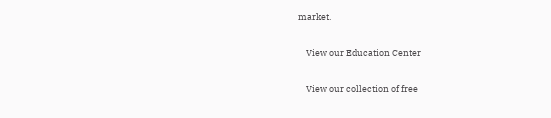market.

    View our Education Center

    View our collection of free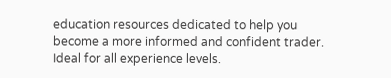education resources dedicated to help you become a more informed and confident trader. Ideal for all experience levels.